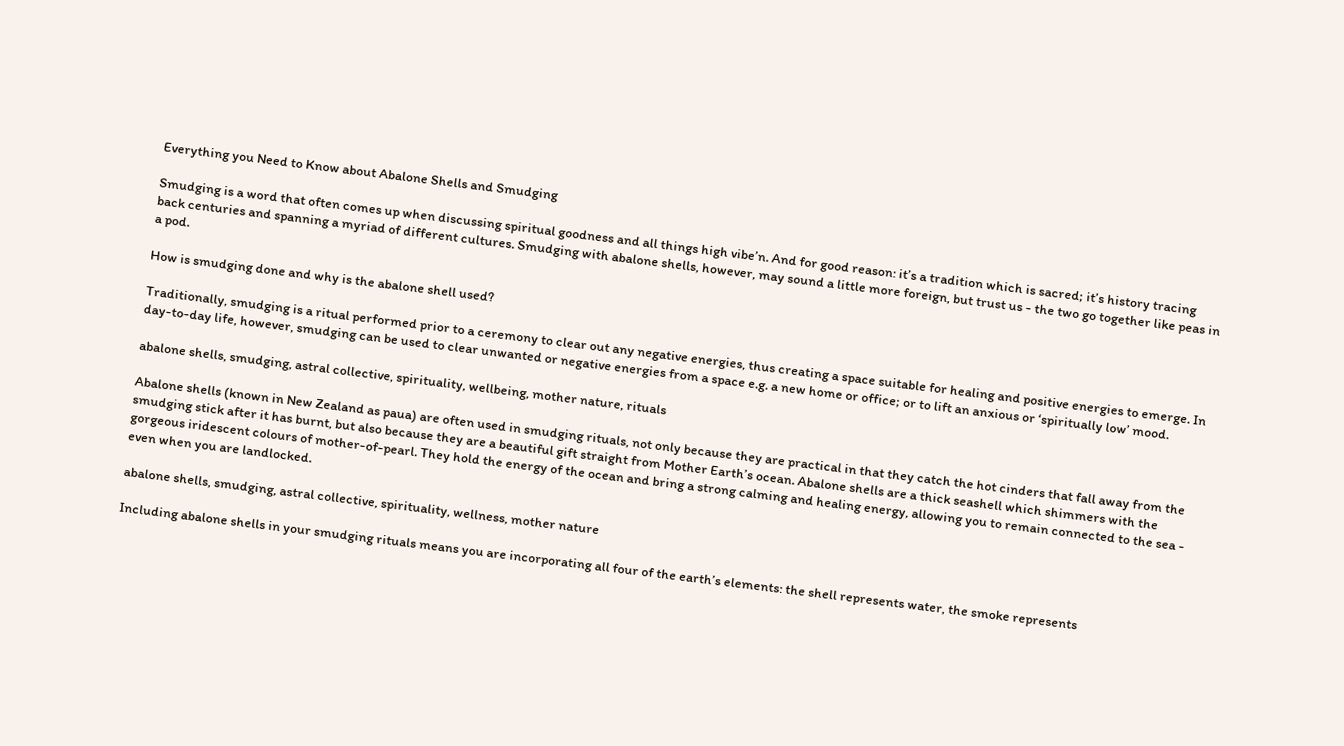Everything you Need to Know about Abalone Shells and Smudging

Smudging is a word that often comes up when discussing spiritual goodness and all things high vibe’n. And for good reason: it’s a tradition which is sacred; it’s history tracing back centuries and spanning a myriad of different cultures. Smudging with abalone shells, however, may sound a little more foreign, but trust us - the two go together like peas in a pod.

How is smudging done and why is the abalone shell used?

Traditionally, smudging is a ritual performed prior to a ceremony to clear out any negative energies, thus creating a space suitable for healing and positive energies to emerge. In day-to-day life, however, smudging can be used to clear unwanted or negative energies from a space e.g. a new home or office; or to lift an anxious or ‘spiritually low’ mood.

abalone shells, smudging, astral collective, spirituality, wellbeing, mother nature, rituals

Abalone shells (known in New Zealand as paua) are often used in smudging rituals, not only because they are practical in that they catch the hot cinders that fall away from the smudging stick after it has burnt, but also because they are a beautiful gift straight from Mother Earth’s ocean. Abalone shells are a thick seashell which shimmers with the gorgeous iridescent colours of mother-of-pearl. They hold the energy of the ocean and bring a strong calming and healing energy, allowing you to remain connected to the sea - even when you are landlocked.

abalone shells, smudging, astral collective, spirituality, wellness, mother nature

Including abalone shells in your smudging rituals means you are incorporating all four of the earth’s elements: the shell represents water, the smoke represents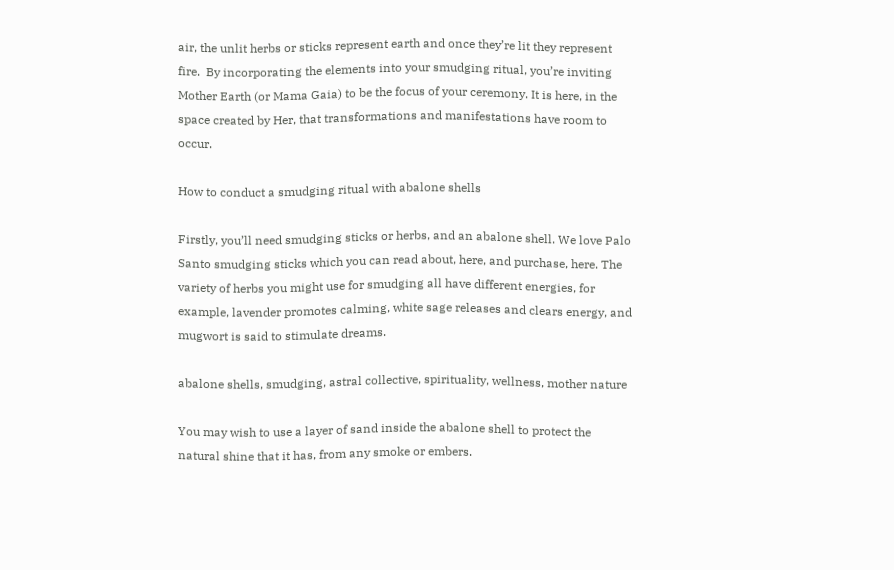air, the unlit herbs or sticks represent earth and once they’re lit they represent fire.  By incorporating the elements into your smudging ritual, you’re inviting Mother Earth (or Mama Gaia) to be the focus of your ceremony. It is here, in the space created by Her, that transformations and manifestations have room to occur.

How to conduct a smudging ritual with abalone shells

Firstly, you’ll need smudging sticks or herbs, and an abalone shell. We love Palo Santo smudging sticks which you can read about, here, and purchase, here. The variety of herbs you might use for smudging all have different energies, for example, lavender promotes calming, white sage releases and clears energy, and mugwort is said to stimulate dreams.

abalone shells, smudging, astral collective, spirituality, wellness, mother nature

You may wish to use a layer of sand inside the abalone shell to protect the natural shine that it has, from any smoke or embers.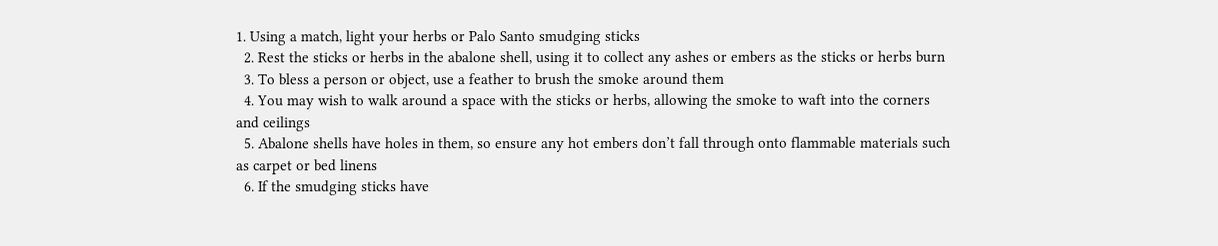1. Using a match, light your herbs or Palo Santo smudging sticks
  2. Rest the sticks or herbs in the abalone shell, using it to collect any ashes or embers as the sticks or herbs burn
  3. To bless a person or object, use a feather to brush the smoke around them
  4. You may wish to walk around a space with the sticks or herbs, allowing the smoke to waft into the corners and ceilings
  5. Abalone shells have holes in them, so ensure any hot embers don’t fall through onto flammable materials such as carpet or bed linens
  6. If the smudging sticks have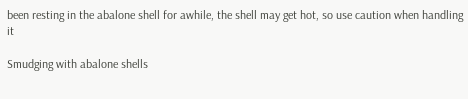been resting in the abalone shell for awhile, the shell may get hot, so use caution when handling it

Smudging with abalone shells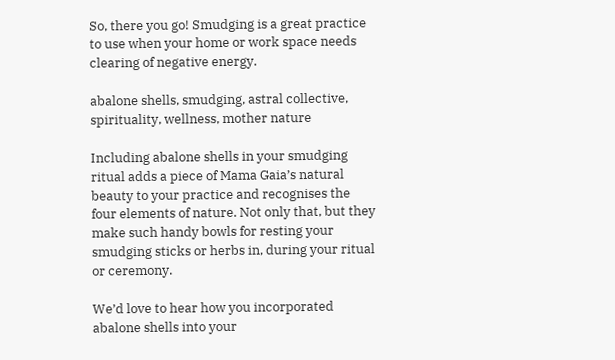So, there you go! Smudging is a great practice to use when your home or work space needs clearing of negative energy.

abalone shells, smudging, astral collective, spirituality, wellness, mother nature

Including abalone shells in your smudging ritual adds a piece of Mama Gaia’s natural beauty to your practice and recognises the four elements of nature. Not only that, but they make such handy bowls for resting your smudging sticks or herbs in, during your ritual or ceremony.

We’d love to hear how you incorporated abalone shells into your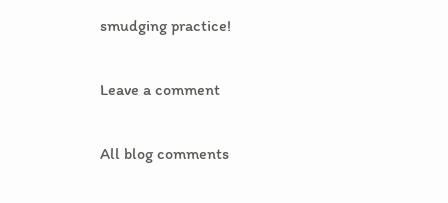smudging practice!

Leave a comment

All blog comments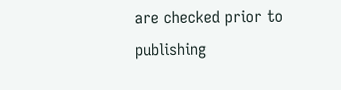are checked prior to publishing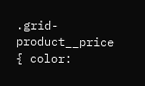.grid-product__price { color: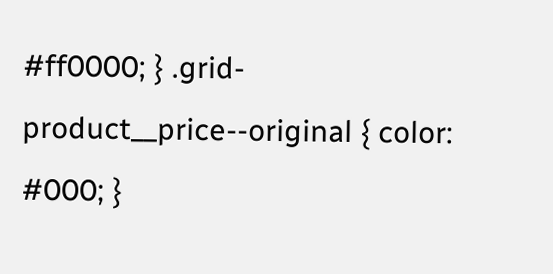#ff0000; } .grid-product__price--original { color: #000; }